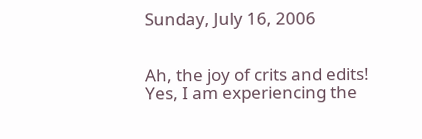Sunday, July 16, 2006


Ah, the joy of crits and edits! Yes, I am experiencing the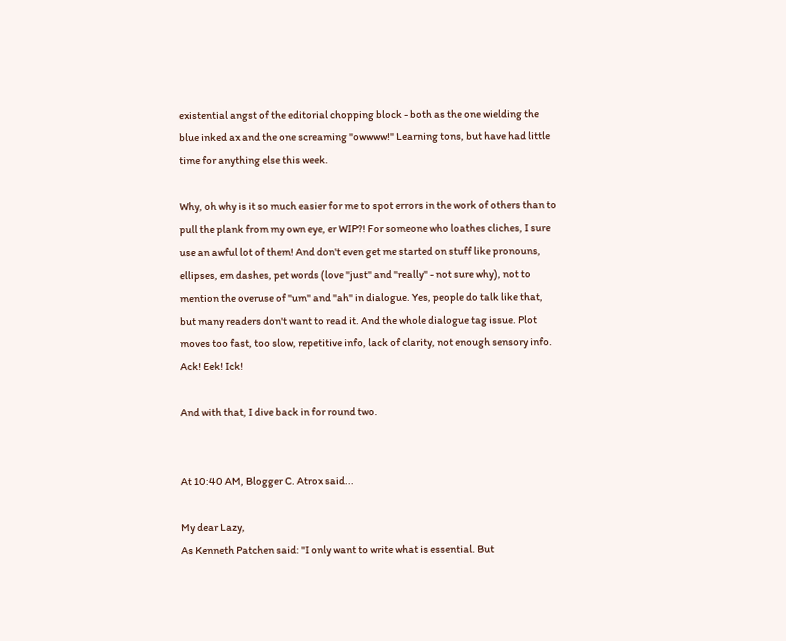existential angst of the editorial chopping block - both as the one wielding the blue inked ax and the one screaming "owwww!" Learning tons, but have had little time for anything else this week.

Why, oh why is it so much easier for me to spot errors in the work of others than to pull the plank from my own eye, er WIP?! For someone who loathes cliches, I sure use an awful lot of them! And don't even get me started on stuff like pronouns, ellipses, em dashes, pet words (love "just" and "really" - not sure why), not to mention the overuse of "um" and "ah" in dialogue. Yes, people do talk like that, but many readers don't want to read it. And the whole dialogue tag issue. Plot moves too fast, too slow, repetitive info, lack of clarity, not enough sensory info. Ack! Eek! Ick!

And with that, I dive back in for round two.


At 10:40 AM, Blogger C. Atrox said...

My dear Lazy,
As Kenneth Patchen said: "I only want to write what is essential. But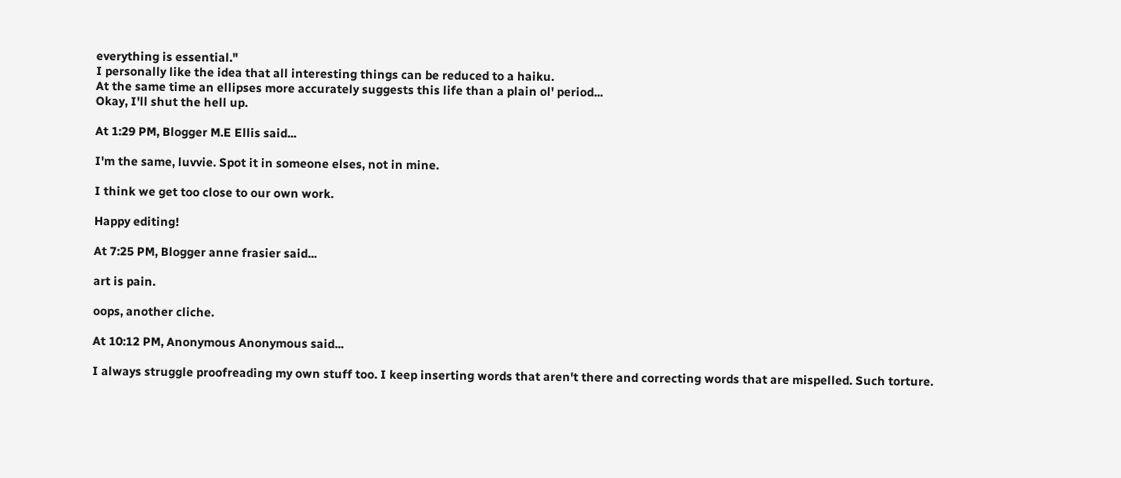everything is essential."
I personally like the idea that all interesting things can be reduced to a haiku.
At the same time an ellipses more accurately suggests this life than a plain ol' period...
Okay, I'll shut the hell up.

At 1:29 PM, Blogger M.E Ellis said...

I'm the same, luvvie. Spot it in someone elses, not in mine.

I think we get too close to our own work.

Happy editing!

At 7:25 PM, Blogger anne frasier said...

art is pain.

oops, another cliche.

At 10:12 PM, Anonymous Anonymous said...

I always struggle proofreading my own stuff too. I keep inserting words that aren't there and correcting words that are mispelled. Such torture.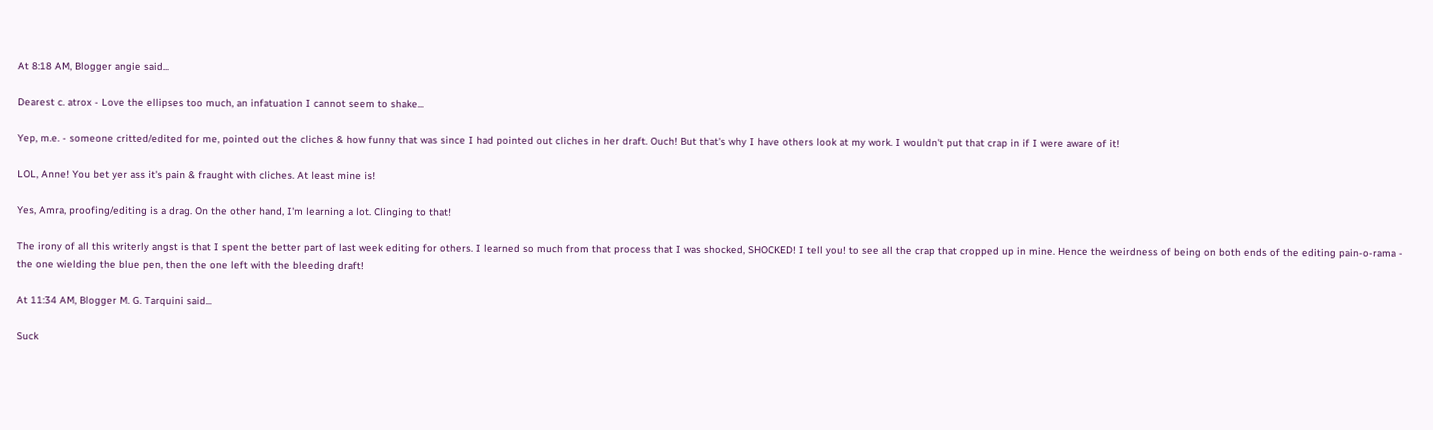At 8:18 AM, Blogger angie said...

Dearest c. atrox - Love the ellipses too much, an infatuation I cannot seem to shake...

Yep, m.e. - someone critted/edited for me, pointed out the cliches & how funny that was since I had pointed out cliches in her draft. Ouch! But that's why I have others look at my work. I wouldn't put that crap in if I were aware of it!

LOL, Anne! You bet yer ass it's pain & fraught with cliches. At least mine is!

Yes, Amra, proofing/editing is a drag. On the other hand, I'm learning a lot. Clinging to that!

The irony of all this writerly angst is that I spent the better part of last week editing for others. I learned so much from that process that I was shocked, SHOCKED! I tell you! to see all the crap that cropped up in mine. Hence the weirdness of being on both ends of the editing pain-o-rama - the one wielding the blue pen, then the one left with the bleeding draft!

At 11:34 AM, Blogger M. G. Tarquini said...

Suck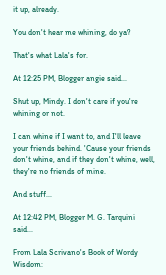it up, already.

You don't hear me whining, do ya?

That's what Lala's for.

At 12:25 PM, Blogger angie said...

Shut up, Mindy. I don't care if you're whining or not.

I can whine if I want to, and I'll leave your friends behind. 'Cause your friends don't whine, and if they don't whine, well, they're no friends of mine.

And stuff...

At 12:42 PM, Blogger M. G. Tarquini said...

From Lala Scrivano's Book of Wordy Wisdom: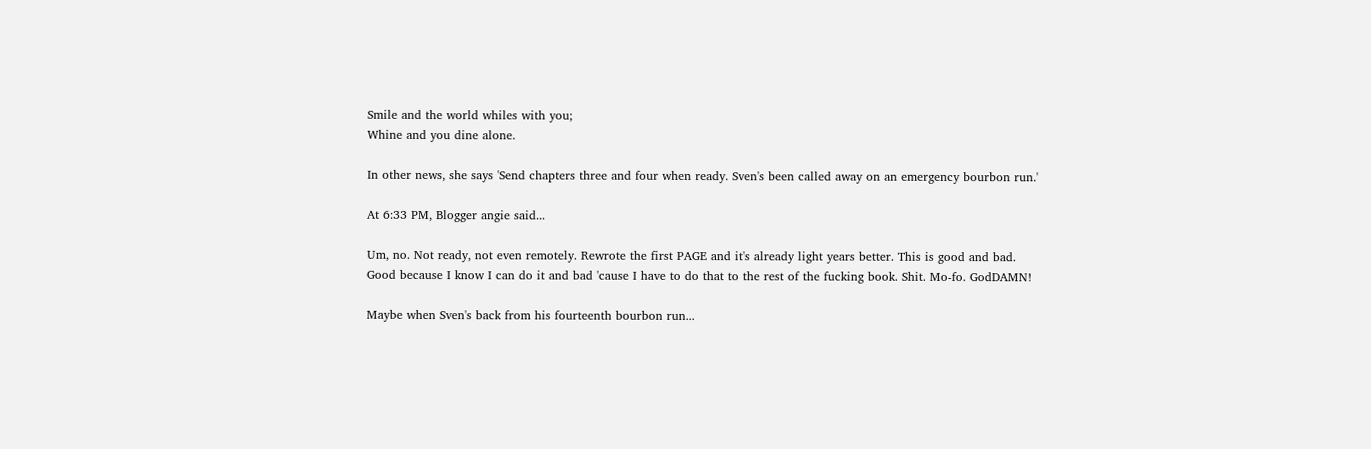Smile and the world whiles with you;
Whine and you dine alone.

In other news, she says 'Send chapters three and four when ready. Sven's been called away on an emergency bourbon run.'

At 6:33 PM, Blogger angie said...

Um, no. Not ready, not even remotely. Rewrote the first PAGE and it's already light years better. This is good and bad. Good because I know I can do it and bad 'cause I have to do that to the rest of the fucking book. Shit. Mo-fo. GodDAMN!

Maybe when Sven's back from his fourteenth bourbon run...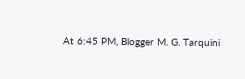At 6:45 PM, Blogger M. G. Tarquini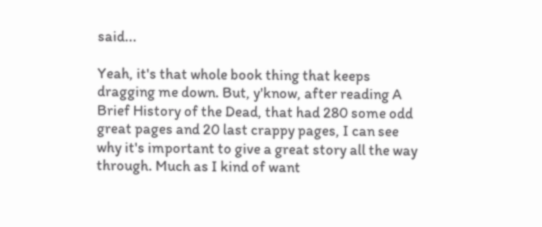said...

Yeah, it's that whole book thing that keeps dragging me down. But, y'know, after reading A Brief History of the Dead, that had 280 some odd great pages and 20 last crappy pages, I can see why it's important to give a great story all the way through. Much as I kind of want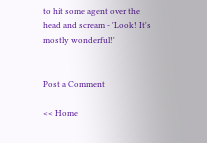to hit some agent over the head and scream - 'Look! It's mostly wonderful!'


Post a Comment

<< Home